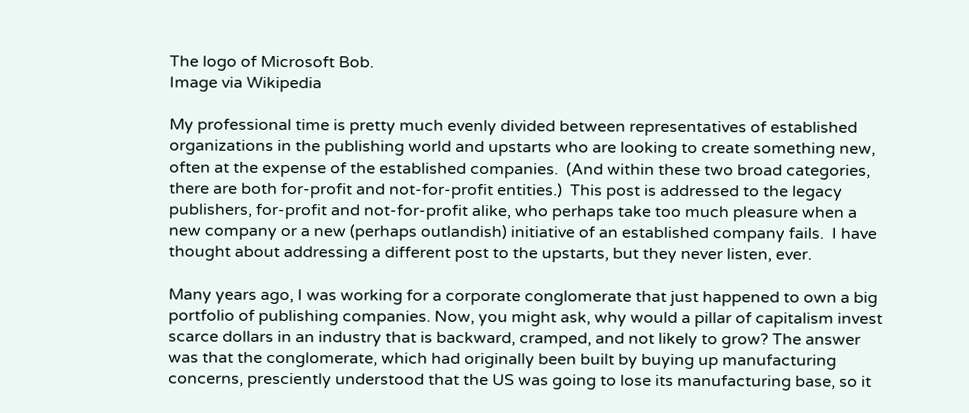The logo of Microsoft Bob.
Image via Wikipedia

My professional time is pretty much evenly divided between representatives of established organizations in the publishing world and upstarts who are looking to create something new, often at the expense of the established companies.  (And within these two broad categories, there are both for-profit and not-for-profit entities.)  This post is addressed to the legacy publishers, for-profit and not-for-profit alike, who perhaps take too much pleasure when a new company or a new (perhaps outlandish) initiative of an established company fails.  I have thought about addressing a different post to the upstarts, but they never listen, ever.

Many years ago, I was working for a corporate conglomerate that just happened to own a big portfolio of publishing companies. Now, you might ask, why would a pillar of capitalism invest scarce dollars in an industry that is backward, cramped, and not likely to grow? The answer was that the conglomerate, which had originally been built by buying up manufacturing concerns, presciently understood that the US was going to lose its manufacturing base, so it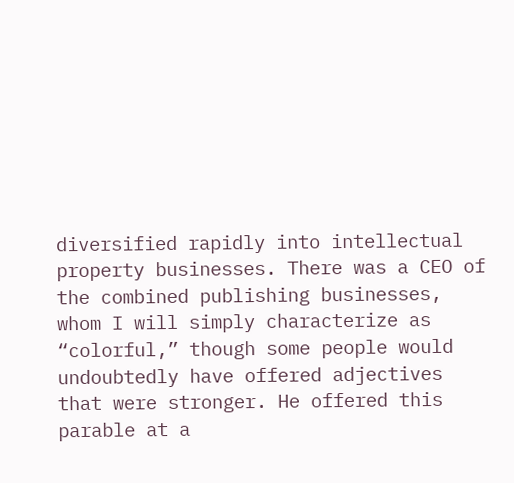diversified rapidly into intellectual property businesses. There was a CEO of the combined publishing businesses, whom I will simply characterize as “colorful,” though some people would undoubtedly have offered adjectives that were stronger. He offered this parable at a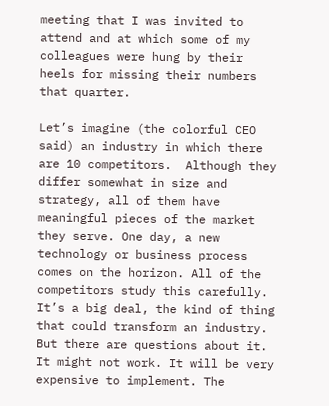meeting that I was invited to attend and at which some of my colleagues were hung by their heels for missing their numbers that quarter.

Let’s imagine (the colorful CEO said) an industry in which there are 10 competitors.  Although they differ somewhat in size and strategy, all of them have meaningful pieces of the market they serve. One day, a new technology or business process comes on the horizon. All of the competitors study this carefully.  It’s a big deal, the kind of thing that could transform an industry. But there are questions about it. It might not work. It will be very expensive to implement. The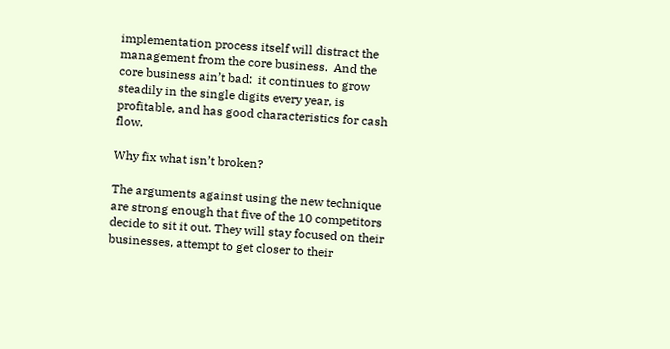implementation process itself will distract the management from the core business.  And the core business ain’t bad:  it continues to grow steadily in the single digits every year, is profitable, and has good characteristics for cash flow.

Why fix what isn’t broken?

The arguments against using the new technique are strong enough that five of the 10 competitors decide to sit it out. They will stay focused on their businesses, attempt to get closer to their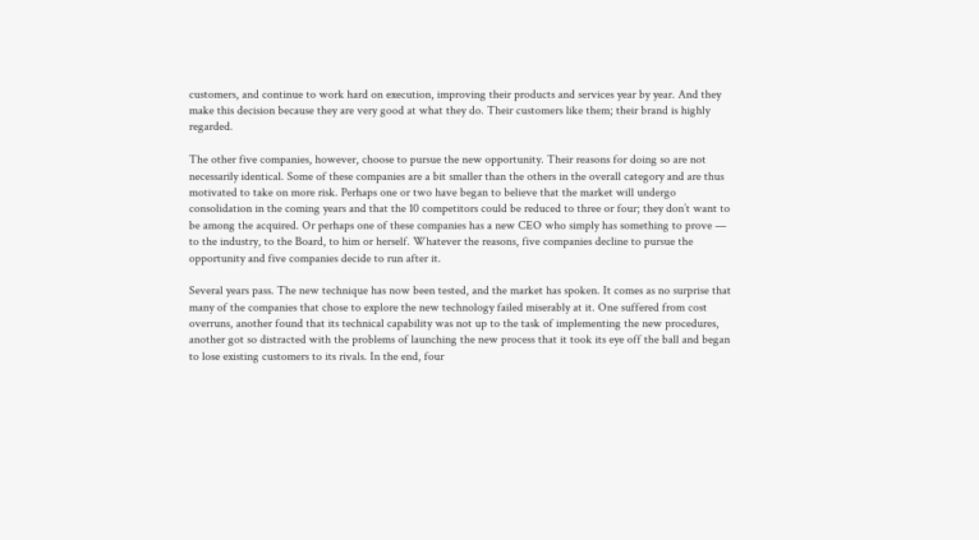customers, and continue to work hard on execution, improving their products and services year by year. And they make this decision because they are very good at what they do. Their customers like them; their brand is highly regarded.

The other five companies, however, choose to pursue the new opportunity. Their reasons for doing so are not necessarily identical. Some of these companies are a bit smaller than the others in the overall category and are thus motivated to take on more risk. Perhaps one or two have began to believe that the market will undergo consolidation in the coming years and that the 10 competitors could be reduced to three or four; they don’t want to be among the acquired. Or perhaps one of these companies has a new CEO who simply has something to prove — to the industry, to the Board, to him or herself. Whatever the reasons, five companies decline to pursue the opportunity and five companies decide to run after it.

Several years pass. The new technique has now been tested, and the market has spoken. It comes as no surprise that many of the companies that chose to explore the new technology failed miserably at it. One suffered from cost overruns, another found that its technical capability was not up to the task of implementing the new procedures, another got so distracted with the problems of launching the new process that it took its eye off the ball and began to lose existing customers to its rivals. In the end, four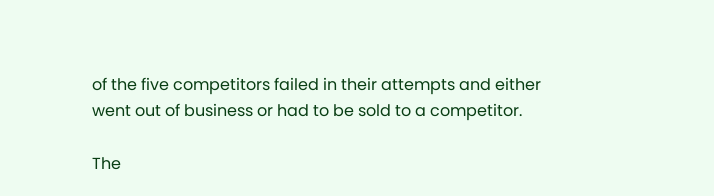of the five competitors failed in their attempts and either went out of business or had to be sold to a competitor.

The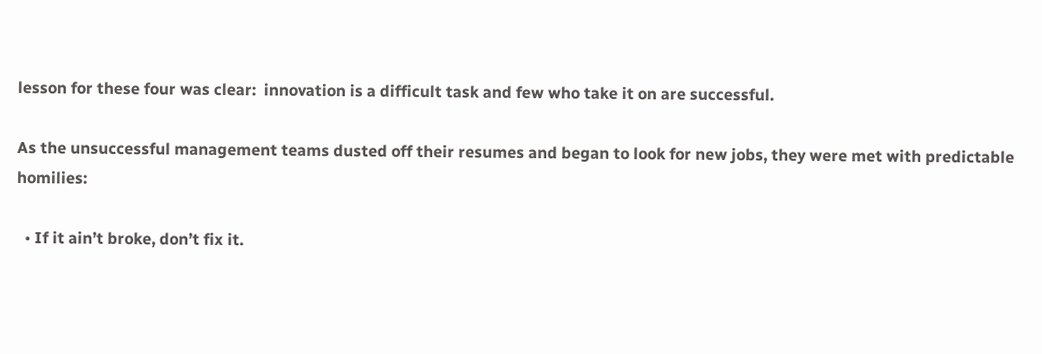lesson for these four was clear:  innovation is a difficult task and few who take it on are successful.

As the unsuccessful management teams dusted off their resumes and began to look for new jobs, they were met with predictable homilies:

  • If it ain’t broke, don’t fix it.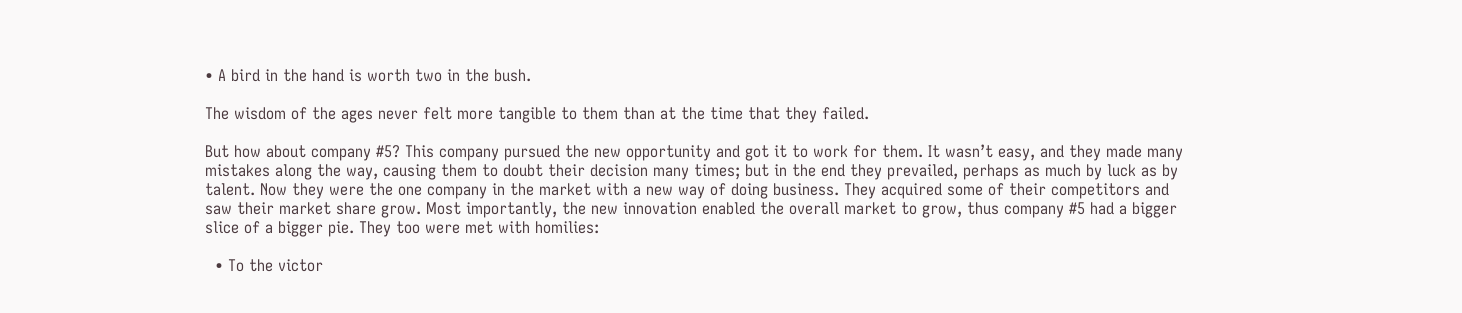• A bird in the hand is worth two in the bush.

The wisdom of the ages never felt more tangible to them than at the time that they failed.

But how about company #5? This company pursued the new opportunity and got it to work for them. It wasn’t easy, and they made many mistakes along the way, causing them to doubt their decision many times; but in the end they prevailed, perhaps as much by luck as by talent. Now they were the one company in the market with a new way of doing business. They acquired some of their competitors and saw their market share grow. Most importantly, the new innovation enabled the overall market to grow, thus company #5 had a bigger slice of a bigger pie. They too were met with homilies:

  • To the victor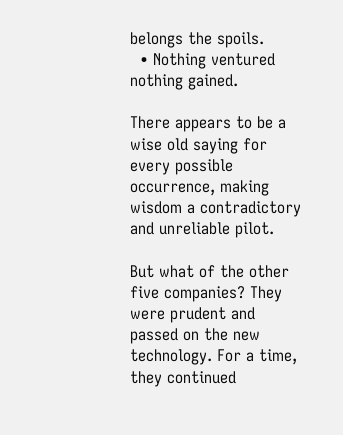belongs the spoils.
  • Nothing ventured nothing gained.

There appears to be a wise old saying for every possible occurrence, making wisdom a contradictory and unreliable pilot.

But what of the other five companies? They were prudent and passed on the new technology. For a time, they continued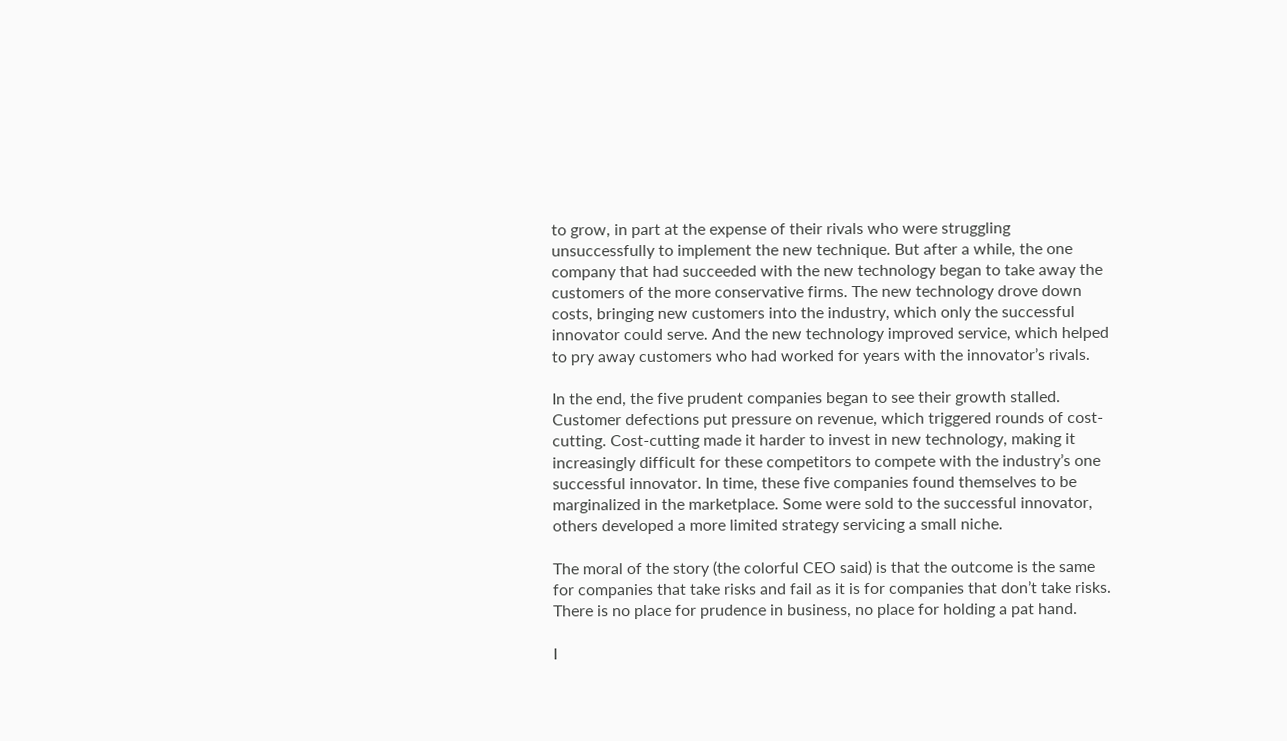to grow, in part at the expense of their rivals who were struggling unsuccessfully to implement the new technique. But after a while, the one company that had succeeded with the new technology began to take away the customers of the more conservative firms. The new technology drove down costs, bringing new customers into the industry, which only the successful innovator could serve. And the new technology improved service, which helped to pry away customers who had worked for years with the innovator’s rivals.

In the end, the five prudent companies began to see their growth stalled. Customer defections put pressure on revenue, which triggered rounds of cost-cutting. Cost-cutting made it harder to invest in new technology, making it increasingly difficult for these competitors to compete with the industry’s one successful innovator. In time, these five companies found themselves to be marginalized in the marketplace. Some were sold to the successful innovator, others developed a more limited strategy servicing a small niche.

The moral of the story (the colorful CEO said) is that the outcome is the same for companies that take risks and fail as it is for companies that don’t take risks. There is no place for prudence in business, no place for holding a pat hand.

I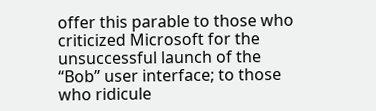offer this parable to those who criticized Microsoft for the unsuccessful launch of the “Bob” user interface; to those who ridicule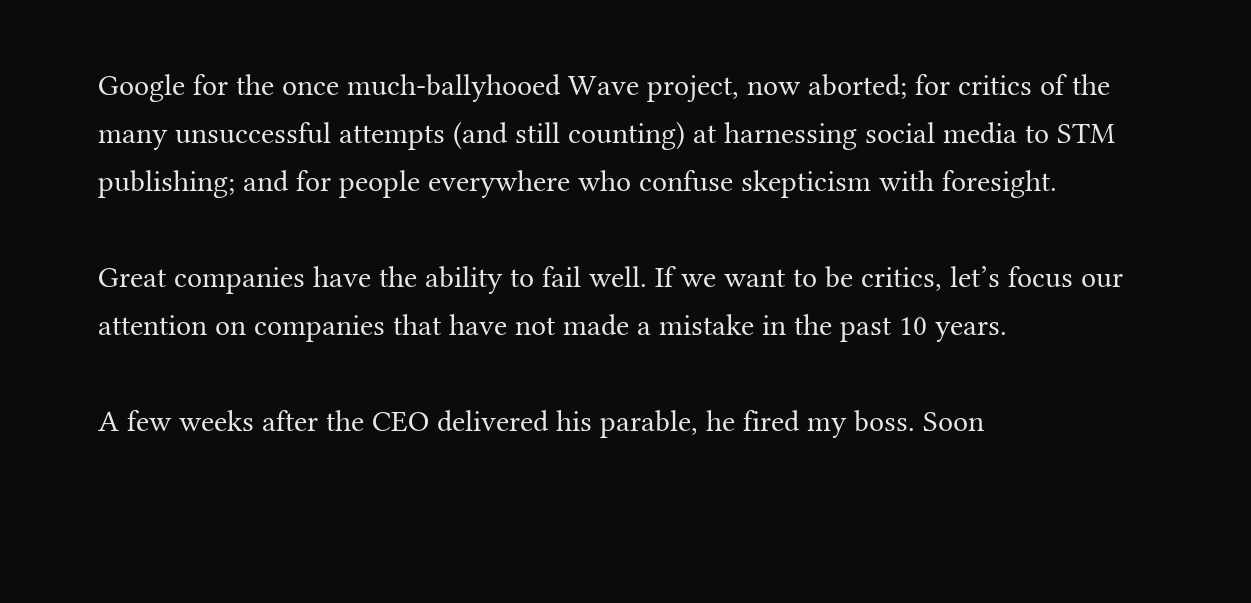Google for the once much-ballyhooed Wave project, now aborted; for critics of the many unsuccessful attempts (and still counting) at harnessing social media to STM publishing; and for people everywhere who confuse skepticism with foresight.

Great companies have the ability to fail well. If we want to be critics, let’s focus our attention on companies that have not made a mistake in the past 10 years.

A few weeks after the CEO delivered his parable, he fired my boss. Soon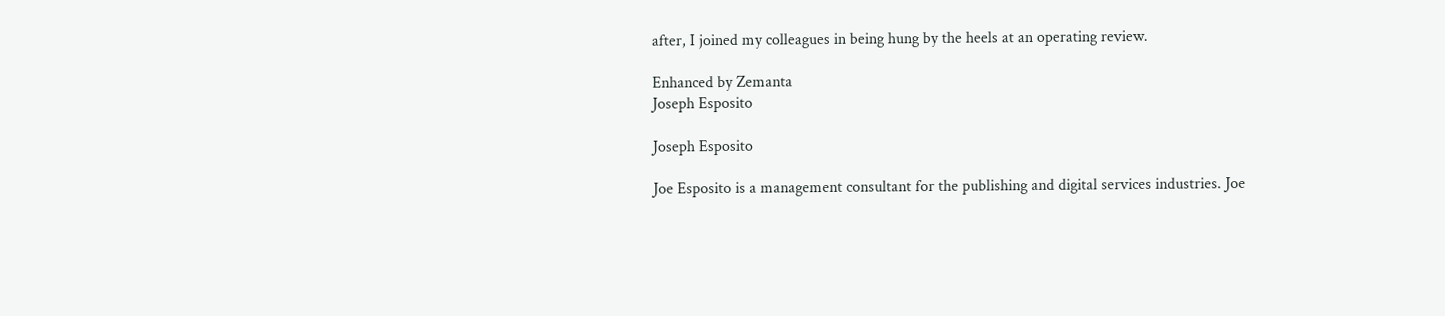after, I joined my colleagues in being hung by the heels at an operating review.

Enhanced by Zemanta
Joseph Esposito

Joseph Esposito

Joe Esposito is a management consultant for the publishing and digital services industries. Joe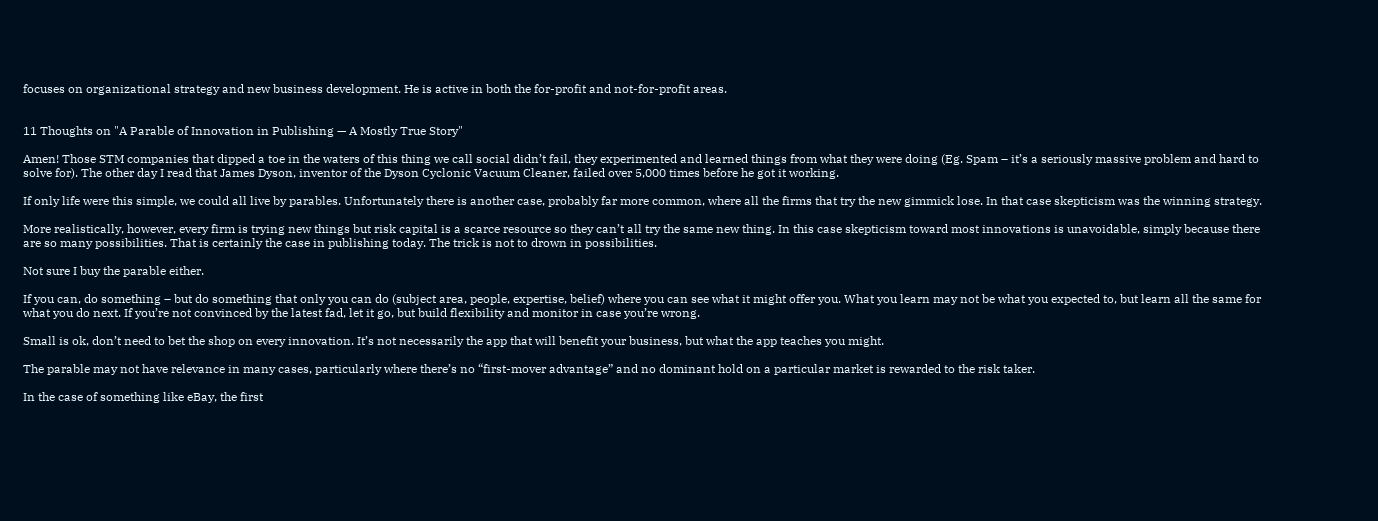focuses on organizational strategy and new business development. He is active in both the for-profit and not-for-profit areas.


11 Thoughts on "A Parable of Innovation in Publishing — A Mostly True Story"

Amen! Those STM companies that dipped a toe in the waters of this thing we call social didn’t fail, they experimented and learned things from what they were doing (Eg. Spam – it’s a seriously massive problem and hard to solve for). The other day I read that James Dyson, inventor of the Dyson Cyclonic Vacuum Cleaner, failed over 5,000 times before he got it working.

If only life were this simple, we could all live by parables. Unfortunately there is another case, probably far more common, where all the firms that try the new gimmick lose. In that case skepticism was the winning strategy.

More realistically, however, every firm is trying new things but risk capital is a scarce resource so they can’t all try the same new thing. In this case skepticism toward most innovations is unavoidable, simply because there are so many possibilities. That is certainly the case in publishing today. The trick is not to drown in possibilities.

Not sure I buy the parable either.

If you can, do something – but do something that only you can do (subject area, people, expertise, belief) where you can see what it might offer you. What you learn may not be what you expected to, but learn all the same for what you do next. If you’re not convinced by the latest fad, let it go, but build flexibility and monitor in case you’re wrong.

Small is ok, don’t need to bet the shop on every innovation. It’s not necessarily the app that will benefit your business, but what the app teaches you might.

The parable may not have relevance in many cases, particularly where there’s no “first-mover advantage” and no dominant hold on a particular market is rewarded to the risk taker.

In the case of something like eBay, the first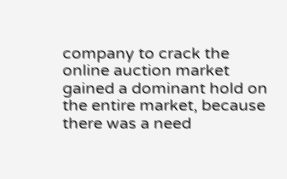company to crack the online auction market gained a dominant hold on the entire market, because there was a need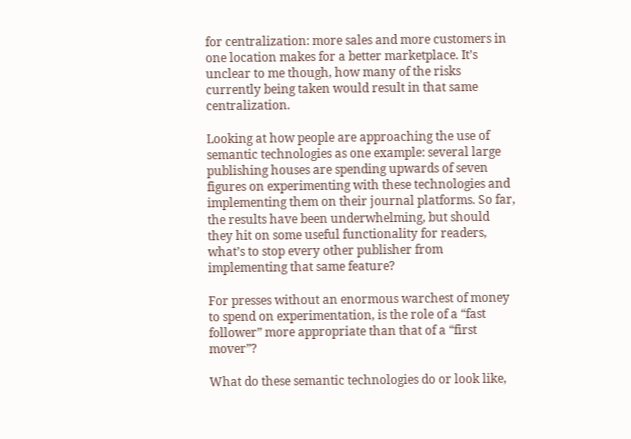for centralization: more sales and more customers in one location makes for a better marketplace. It’s unclear to me though, how many of the risks currently being taken would result in that same centralization.

Looking at how people are approaching the use of semantic technologies as one example: several large publishing houses are spending upwards of seven figures on experimenting with these technologies and implementing them on their journal platforms. So far, the results have been underwhelming, but should they hit on some useful functionality for readers, what’s to stop every other publisher from implementing that same feature?

For presses without an enormous warchest of money to spend on experimentation, is the role of a “fast follower” more appropriate than that of a “first mover”?

What do these semantic technologies do or look like,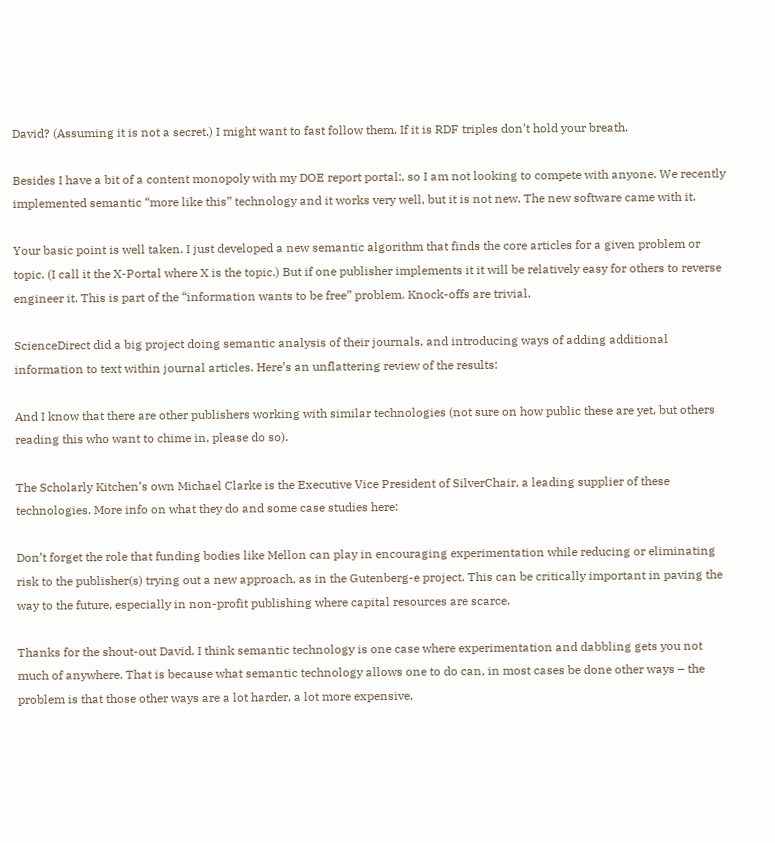David? (Assuming it is not a secret.) I might want to fast follow them. If it is RDF triples don’t hold your breath.

Besides I have a bit of a content monopoly with my DOE report portal:, so I am not looking to compete with anyone. We recently implemented semantic “more like this” technology and it works very well, but it is not new. The new software came with it.

Your basic point is well taken. I just developed a new semantic algorithm that finds the core articles for a given problem or topic. (I call it the X-Portal where X is the topic.) But if one publisher implements it it will be relatively easy for others to reverse engineer it. This is part of the “information wants to be free” problem. Knock-offs are trivial.

ScienceDirect did a big project doing semantic analysis of their journals, and introducing ways of adding additional information to text within journal articles. Here’s an unflattering review of the results:

And I know that there are other publishers working with similar technologies (not sure on how public these are yet, but others reading this who want to chime in, please do so).

The Scholarly Kitchen’s own Michael Clarke is the Executive Vice President of SilverChair, a leading supplier of these technologies. More info on what they do and some case studies here:

Don’t forget the role that funding bodies like Mellon can play in encouraging experimentation while reducing or eliminating risk to the publisher(s) trying out a new approach, as in the Gutenberg-e project. This can be critically important in paving the way to the future, especially in non-profit publishing where capital resources are scarce.

Thanks for the shout-out David. I think semantic technology is one case where experimentation and dabbling gets you not much of anywhere. That is because what semantic technology allows one to do can, in most cases be done other ways – the problem is that those other ways are a lot harder, a lot more expensive,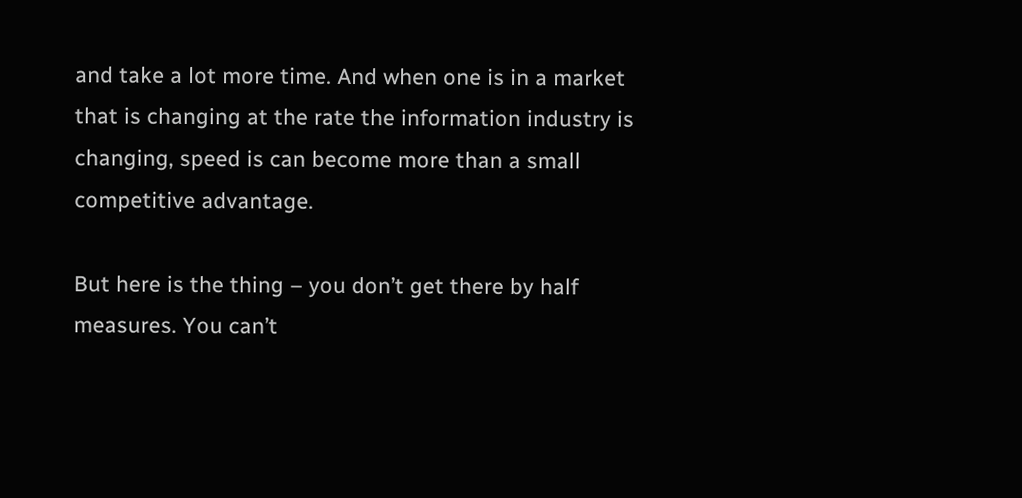and take a lot more time. And when one is in a market that is changing at the rate the information industry is changing, speed is can become more than a small competitive advantage.

But here is the thing – you don’t get there by half measures. You can’t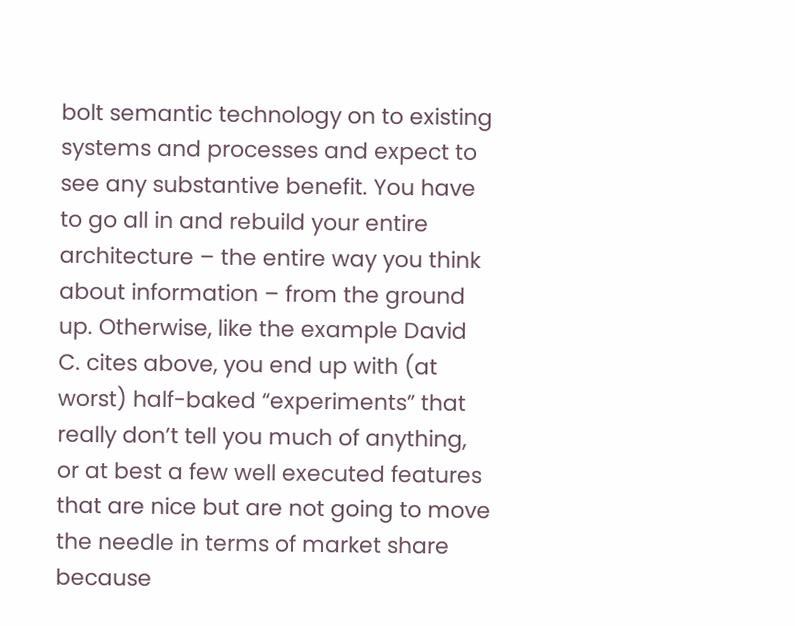bolt semantic technology on to existing systems and processes and expect to see any substantive benefit. You have to go all in and rebuild your entire architecture – the entire way you think about information – from the ground up. Otherwise, like the example David C. cites above, you end up with (at worst) half-baked “experiments” that really don’t tell you much of anything, or at best a few well executed features that are nice but are not going to move the needle in terms of market share because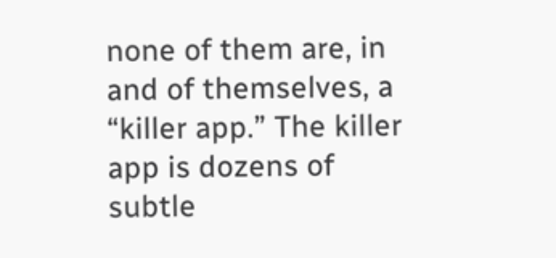none of them are, in and of themselves, a “killer app.” The killer app is dozens of subtle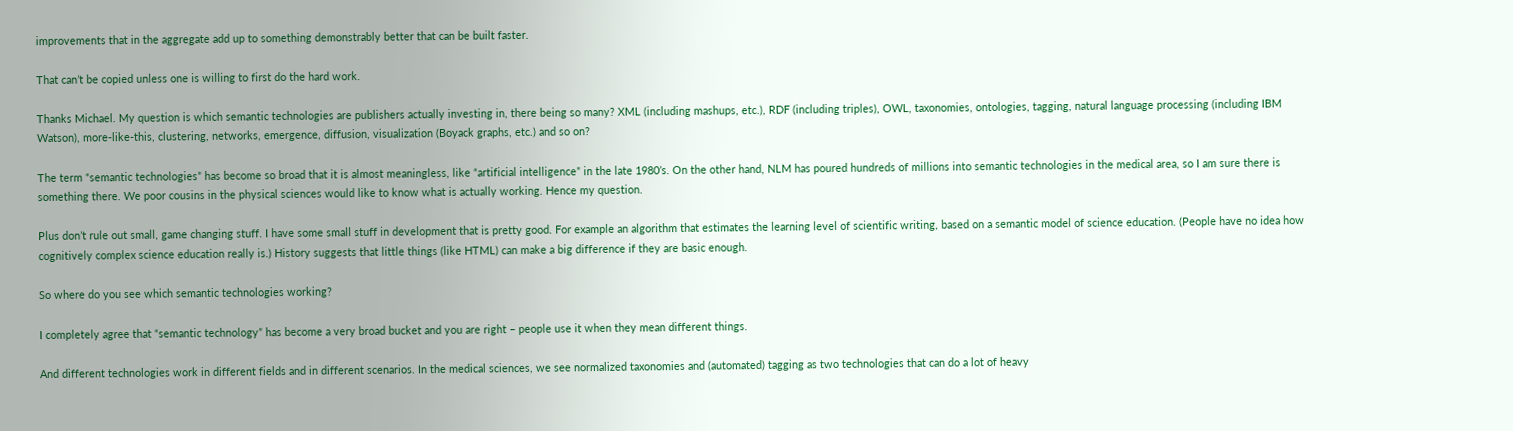improvements that in the aggregate add up to something demonstrably better that can be built faster.

That can’t be copied unless one is willing to first do the hard work.

Thanks Michael. My question is which semantic technologies are publishers actually investing in, there being so many? XML (including mashups, etc.), RDF (including triples), OWL, taxonomies, ontologies, tagging, natural language processing (including IBM Watson), more-like-this, clustering, networks, emergence, diffusion, visualization (Boyack graphs, etc.) and so on?

The term “semantic technologies” has become so broad that it is almost meaningless, like “artificial intelligence” in the late 1980’s. On the other hand, NLM has poured hundreds of millions into semantic technologies in the medical area, so I am sure there is something there. We poor cousins in the physical sciences would like to know what is actually working. Hence my question.

Plus don’t rule out small, game changing stuff. I have some small stuff in development that is pretty good. For example an algorithm that estimates the learning level of scientific writing, based on a semantic model of science education. (People have no idea how cognitively complex science education really is.) History suggests that little things (like HTML) can make a big difference if they are basic enough.

So where do you see which semantic technologies working?

I completely agree that “semantic technology” has become a very broad bucket and you are right – people use it when they mean different things.

And different technologies work in different fields and in different scenarios. In the medical sciences, we see normalized taxonomies and (automated) tagging as two technologies that can do a lot of heavy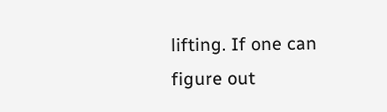lifting. If one can figure out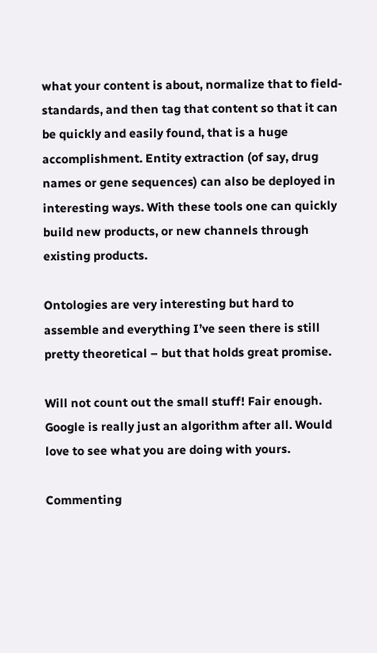what your content is about, normalize that to field-standards, and then tag that content so that it can be quickly and easily found, that is a huge accomplishment. Entity extraction (of say, drug names or gene sequences) can also be deployed in interesting ways. With these tools one can quickly build new products, or new channels through existing products.

Ontologies are very interesting but hard to assemble and everything I’ve seen there is still pretty theoretical – but that holds great promise.

Will not count out the small stuff! Fair enough. Google is really just an algorithm after all. Would love to see what you are doing with yours.

Commenting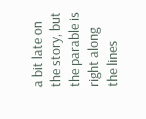a bit late on the story, but the parable is right along the lines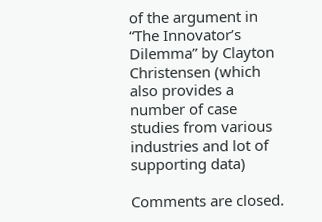of the argument in “The Innovator’s Dilemma” by Clayton Christensen (which also provides a number of case studies from various industries and lot of supporting data)

Comments are closed.